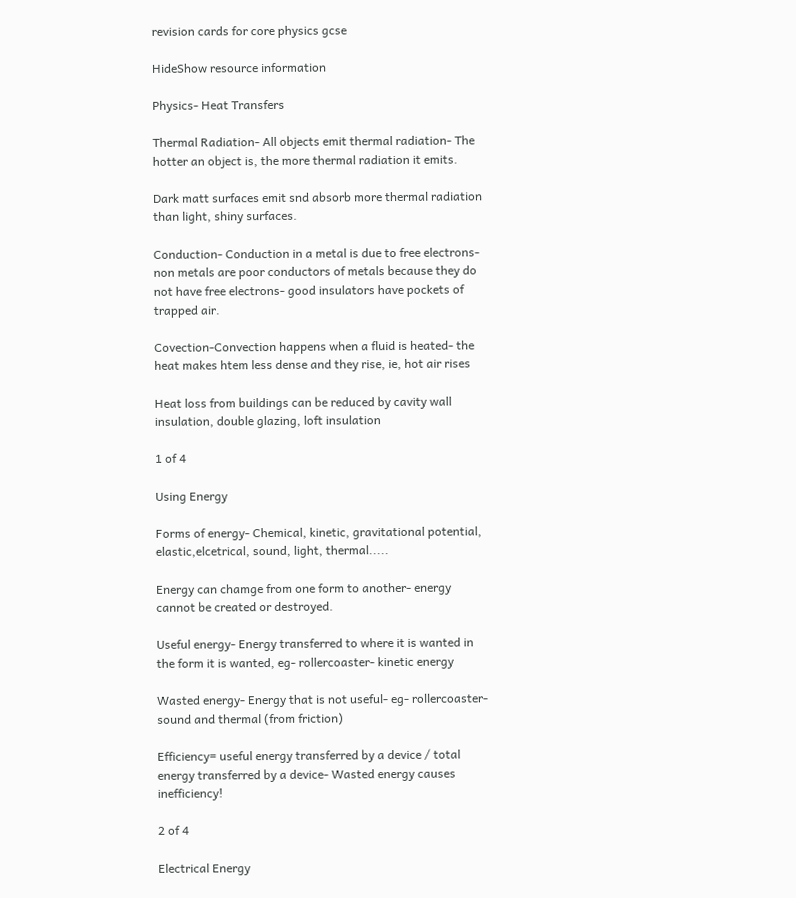revision cards for core physics gcse

HideShow resource information

Physics- Heat Transfers

Thermal Radiation- All objects emit thermal radiation- The hotter an object is, the more thermal radiation it emits.

Dark matt surfaces emit snd absorb more thermal radiation than light, shiny surfaces.

Conduction- Conduction in a metal is due to free electrons- non metals are poor conductors of metals because they do not have free electrons- good insulators have pockets of trapped air.

Covection-Convection happens when a fluid is heated- the heat makes htem less dense and they rise, ie, hot air rises

Heat loss from buildings can be reduced by cavity wall insulation, double glazing, loft insulation

1 of 4

Using Energy

Forms of energy- Chemical, kinetic, gravitational potential, elastic,elcetrical, sound, light, thermal.....

Energy can chamge from one form to another- energy cannot be created or destroyed.

Useful energy- Energy transferred to where it is wanted in the form it is wanted, eg- rollercoaster- kinetic energy

Wasted energy- Energy that is not useful- eg- rollercoaster- sound and thermal (from friction)

Efficiency= useful energy transferred by a device / total energy transferred by a device- Wasted energy causes inefficiency!

2 of 4

Electrical Energy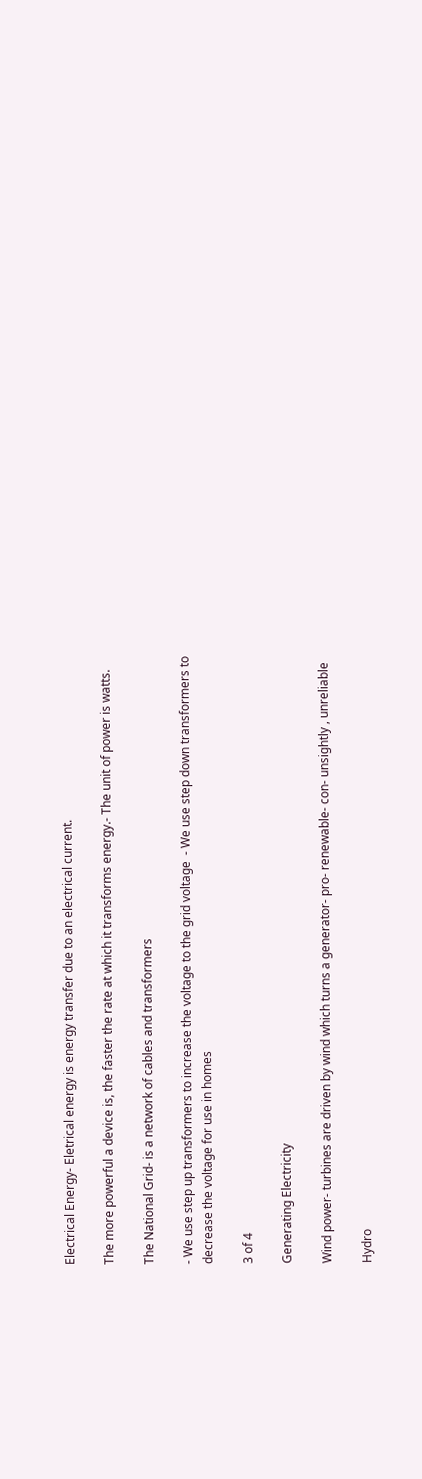Electrical Energy- Eletrical energy is energy transfer due to an electrical current.

The more powerful a device is, the faster the rate at which it transforms energy.- The unit of power is watts.

The National Grid- is a network of cables and transformers

- We use step up transformers to increase the voltage to the grid voltage  - We use step down transformers to decrease the voltage for use in homes

3 of 4

Generating Electricity

Wind power- turbines are driven by wind which turns a generator- pro- renewable- con- unsightly , unreliable

Hydro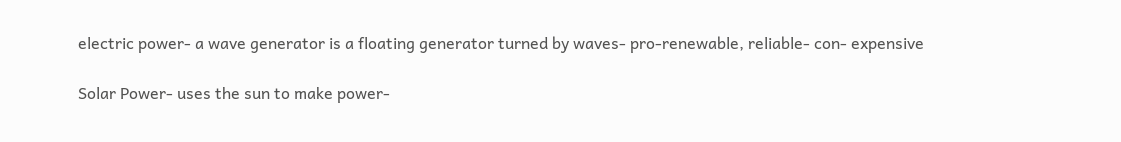electric power- a wave generator is a floating generator turned by waves- pro-renewable, reliable- con- expensive

Solar Power- uses the sun to make power-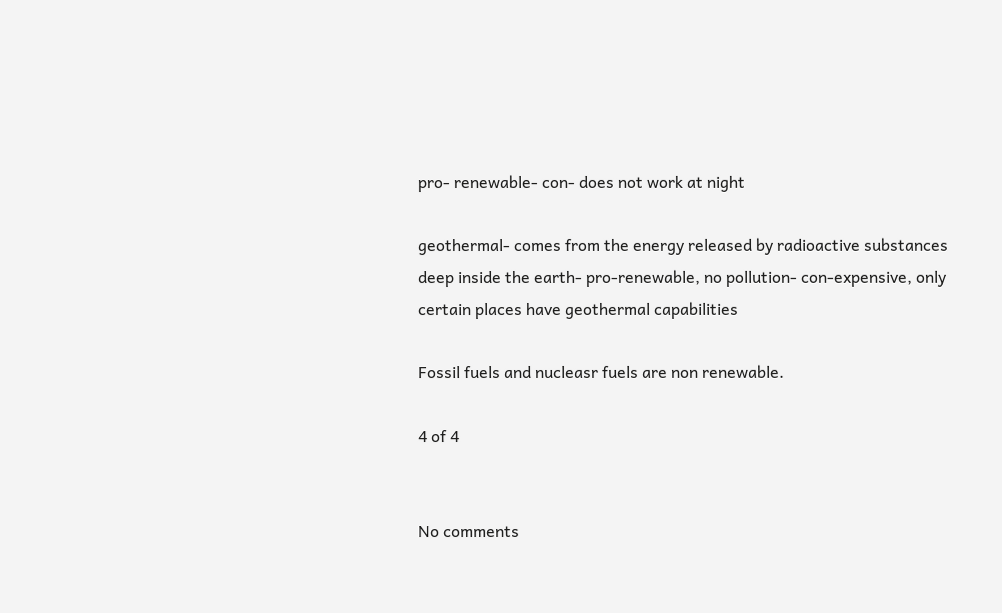pro- renewable- con- does not work at night

geothermal- comes from the energy released by radioactive substances deep inside the earth- pro-renewable, no pollution- con-expensive, only certain places have geothermal capabilities

Fossil fuels and nucleasr fuels are non renewable.

4 of 4


No comments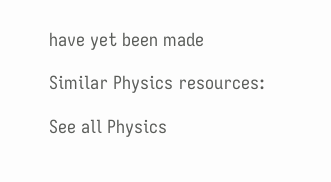have yet been made

Similar Physics resources:

See all Physics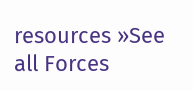resources »See all Forces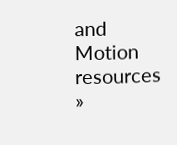and Motion resources »